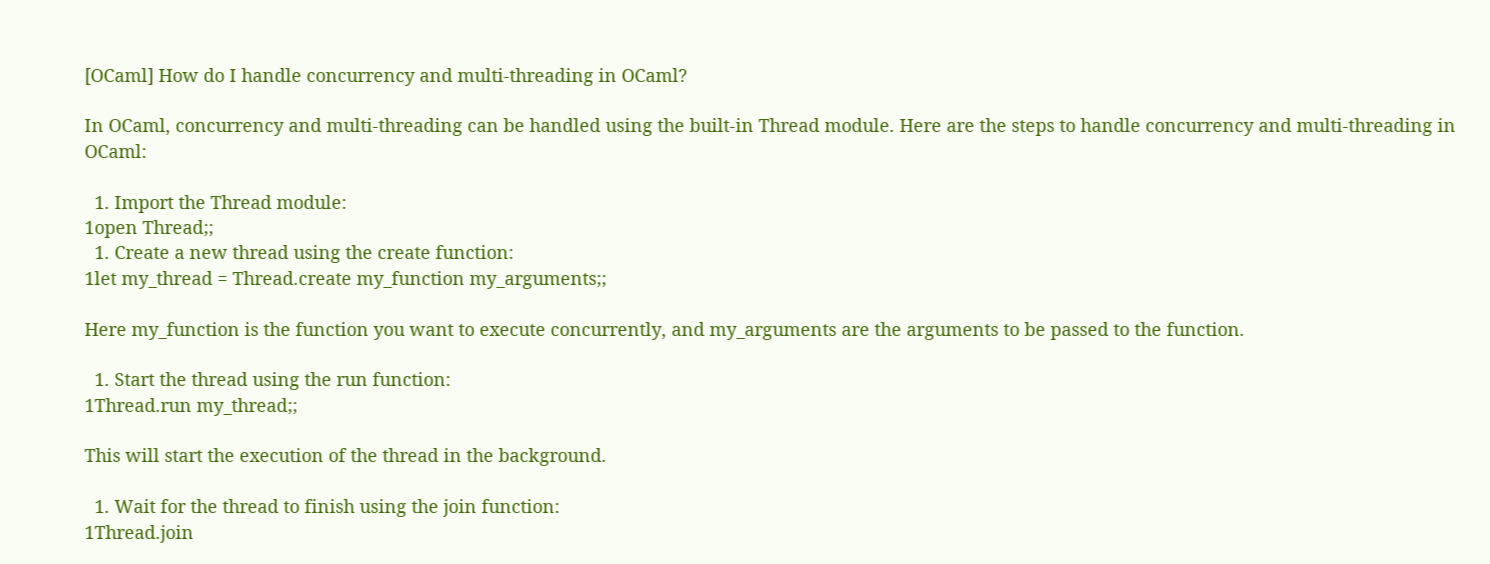[OCaml] How do I handle concurrency and multi-threading in OCaml?

In OCaml, concurrency and multi-threading can be handled using the built-in Thread module. Here are the steps to handle concurrency and multi-threading in OCaml:

  1. Import the Thread module:
1open Thread;;
  1. Create a new thread using the create function:
1let my_thread = Thread.create my_function my_arguments;;

Here my_function is the function you want to execute concurrently, and my_arguments are the arguments to be passed to the function.

  1. Start the thread using the run function:
1Thread.run my_thread;;

This will start the execution of the thread in the background.

  1. Wait for the thread to finish using the join function:
1Thread.join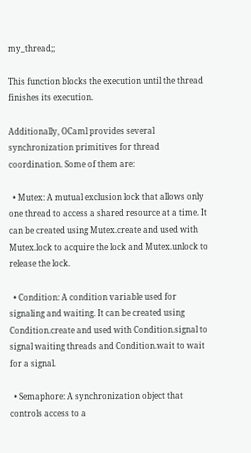my_thread;;

This function blocks the execution until the thread finishes its execution.

Additionally, OCaml provides several synchronization primitives for thread coordination. Some of them are:

  • Mutex: A mutual exclusion lock that allows only one thread to access a shared resource at a time. It can be created using Mutex.create and used with Mutex.lock to acquire the lock and Mutex.unlock to release the lock.

  • Condition: A condition variable used for signaling and waiting. It can be created using Condition.create and used with Condition.signal to signal waiting threads and Condition.wait to wait for a signal.

  • Semaphore: A synchronization object that controls access to a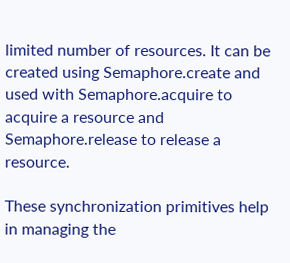limited number of resources. It can be created using Semaphore.create and used with Semaphore.acquire to acquire a resource and Semaphore.release to release a resource.

These synchronization primitives help in managing the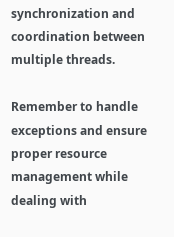synchronization and coordination between multiple threads.

Remember to handle exceptions and ensure proper resource management while dealing with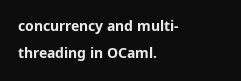concurrency and multi-threading in OCaml.